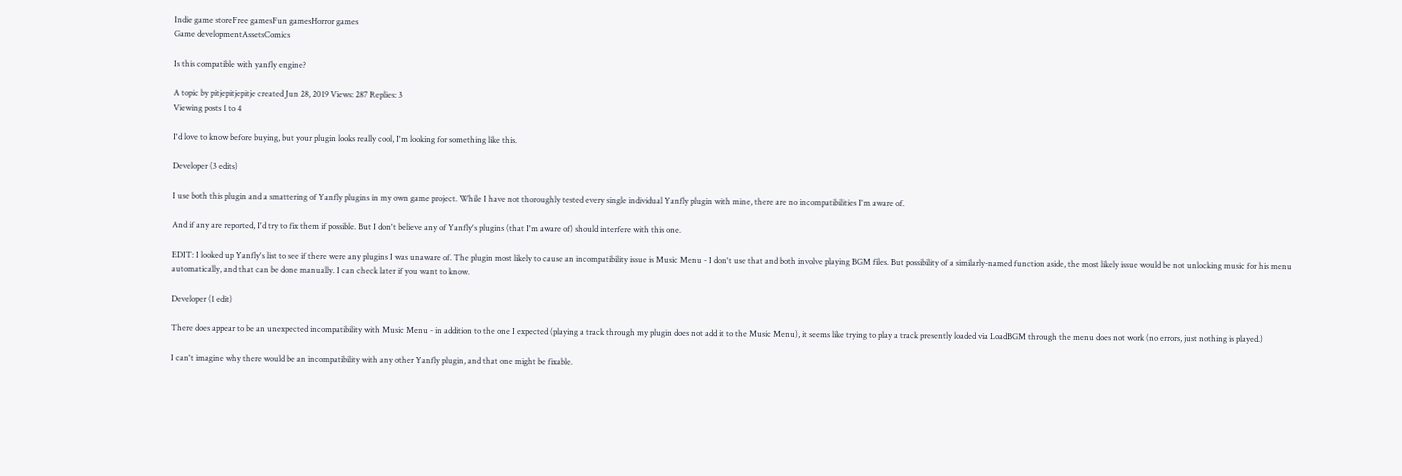Indie game storeFree gamesFun gamesHorror games
Game developmentAssetsComics

Is this compatible with yanfly engine?

A topic by pitjepitjepitje created Jun 28, 2019 Views: 287 Replies: 3
Viewing posts 1 to 4

I'd love to know before buying, but your plugin looks really cool, I'm looking for something like this.

Developer (3 edits)

I use both this plugin and a smattering of Yanfly plugins in my own game project. While I have not thoroughly tested every single individual Yanfly plugin with mine, there are no incompatibilities I'm aware of.

And if any are reported, I'd try to fix them if possible. But I don't believe any of Yanfly's plugins (that I'm aware of) should interfere with this one.

EDIT: I looked up Yanfly's list to see if there were any plugins I was unaware of. The plugin most likely to cause an incompatibility issue is Music Menu - I don't use that and both involve playing BGM files. But possibility of a similarly-named function aside, the most likely issue would be not unlocking music for his menu automatically, and that can be done manually. I can check later if you want to know.

Developer (1 edit)

There does appear to be an unexpected incompatibility with Music Menu - in addition to the one I expected (playing a track through my plugin does not add it to the Music Menu), it seems like trying to play a track presently loaded via LoadBGM through the menu does not work (no errors, just nothing is played.)

I can't imagine why there would be an incompatibility with any other Yanfly plugin, and that one might be fixable.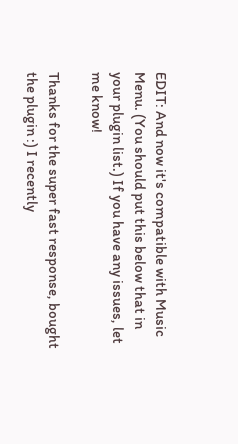EDIT: And now it's compatible with Music Menu. (You should put this below that in your plugin list.) If you have any issues, let me know!

Thanks for the super fast response, bought the plugin :) I recently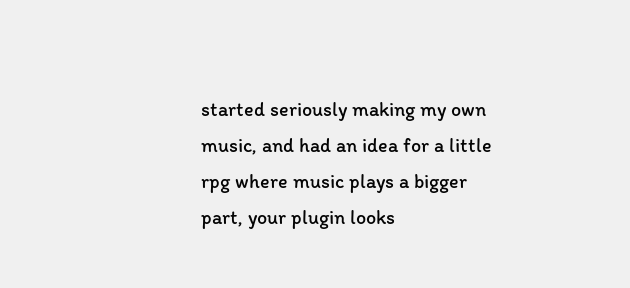started seriously making my own music, and had an idea for a little rpg where music plays a bigger part, your plugin looks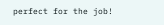perfect for the job!